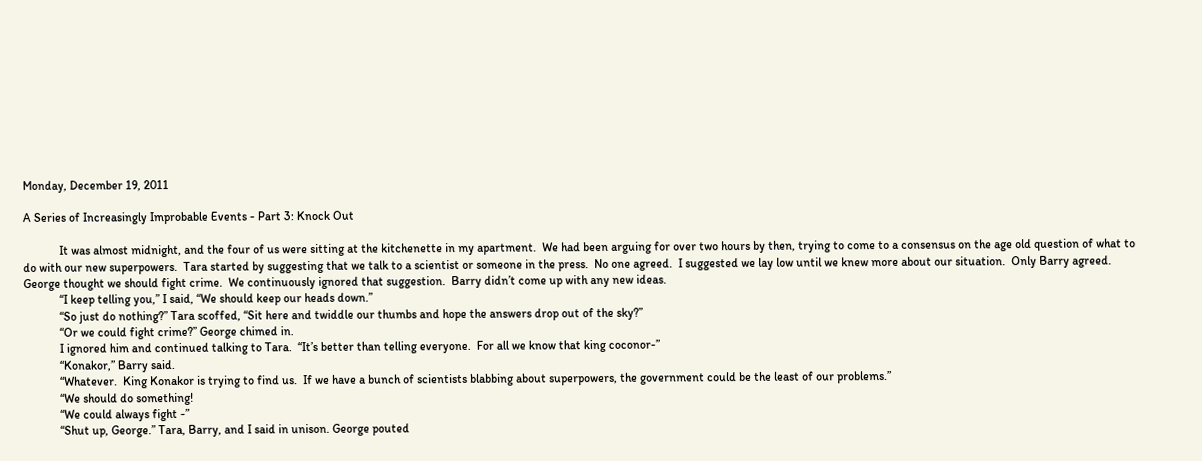Monday, December 19, 2011

A Series of Increasingly Improbable Events - Part 3: Knock Out

            It was almost midnight, and the four of us were sitting at the kitchenette in my apartment.  We had been arguing for over two hours by then, trying to come to a consensus on the age old question of what to do with our new superpowers.  Tara started by suggesting that we talk to a scientist or someone in the press.  No one agreed.  I suggested we lay low until we knew more about our situation.  Only Barry agreed.  George thought we should fight crime.  We continuously ignored that suggestion.  Barry didn’t come up with any new ideas.
            “I keep telling you,” I said, “We should keep our heads down.”
            “So just do nothing?” Tara scoffed, “Sit here and twiddle our thumbs and hope the answers drop out of the sky?”
            “Or we could fight crime?” George chimed in.
            I ignored him and continued talking to Tara.  “It’s better than telling everyone.  For all we know that king coconor-”
            “Konakor,” Barry said.
            “Whatever.  King Konakor is trying to find us.  If we have a bunch of scientists blabbing about superpowers, the government could be the least of our problems.”
            “We should do something!
            “We could always fight -”
            “Shut up, George.” Tara, Barry, and I said in unison. George pouted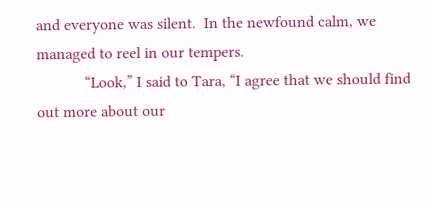and everyone was silent.  In the newfound calm, we managed to reel in our tempers.
            “Look,” I said to Tara, “I agree that we should find out more about our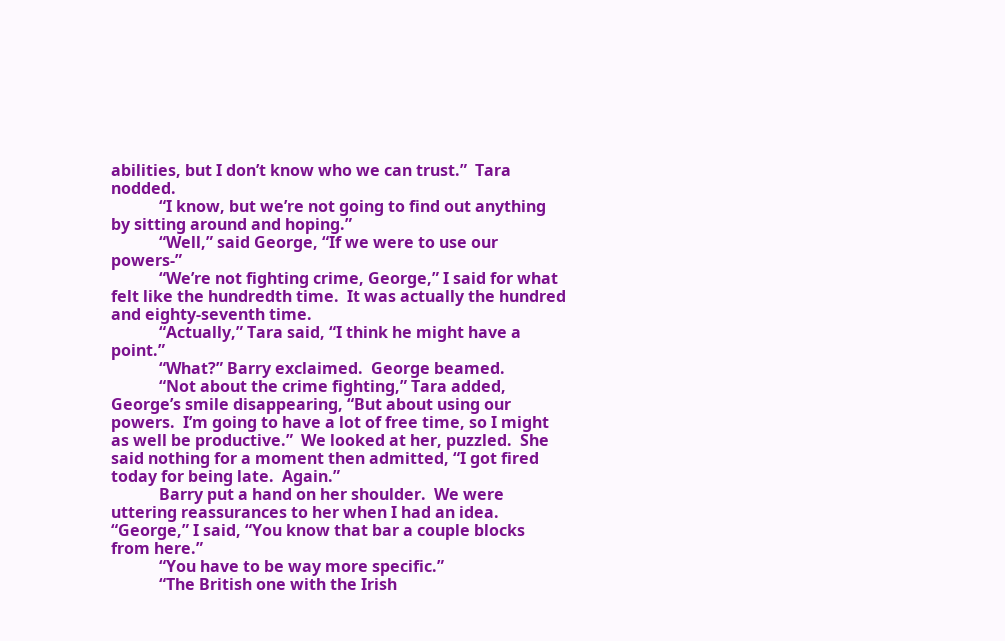abilities, but I don’t know who we can trust.”  Tara nodded.
            “I know, but we’re not going to find out anything by sitting around and hoping.”
            “Well,” said George, “If we were to use our powers-”
            “We’re not fighting crime, George,” I said for what felt like the hundredth time.  It was actually the hundred and eighty-seventh time.
            “Actually,” Tara said, “I think he might have a point.”
            “What?” Barry exclaimed.  George beamed.
            “Not about the crime fighting,” Tara added, George’s smile disappearing, “But about using our powers.  I’m going to have a lot of free time, so I might as well be productive.”  We looked at her, puzzled.  She said nothing for a moment then admitted, “I got fired today for being late.  Again.”
            Barry put a hand on her shoulder.  We were uttering reassurances to her when I had an idea.  “George,” I said, “You know that bar a couple blocks from here.”
            “You have to be way more specific.”
            “The British one with the Irish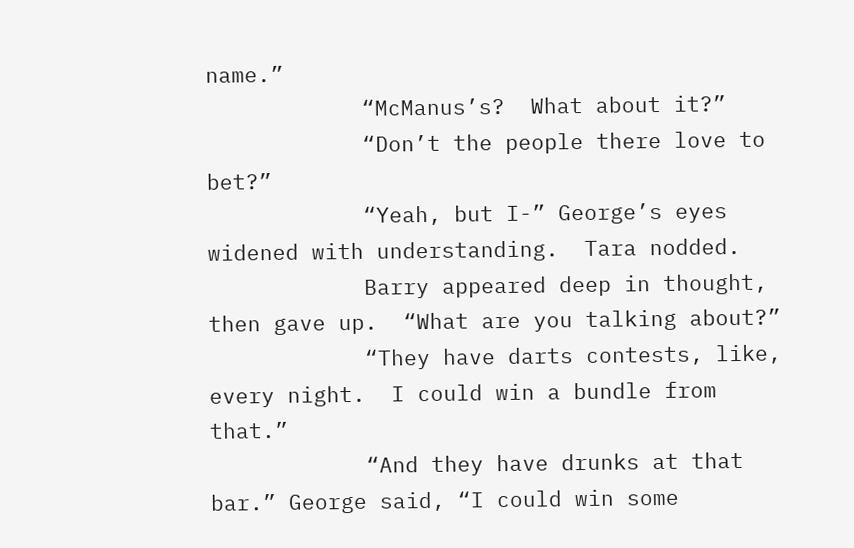name.”
            “McManus’s?  What about it?”
            “Don’t the people there love to bet?”
            “Yeah, but I-” George’s eyes widened with understanding.  Tara nodded.
            Barry appeared deep in thought, then gave up.  “What are you talking about?”
            “They have darts contests, like, every night.  I could win a bundle from that.”
            “And they have drunks at that bar.” George said, “I could win some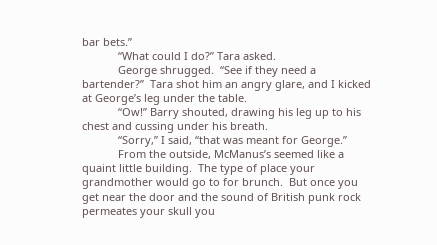bar bets.”
            “What could I do?” Tara asked.
            George shrugged.  “See if they need a bartender?”  Tara shot him an angry glare, and I kicked at George’s leg under the table.
            “Ow!” Barry shouted, drawing his leg up to his chest and cussing under his breath.
            “Sorry,” I said, “that was meant for George.”
            From the outside, McManus’s seemed like a quaint little building.  The type of place your grandmother would go to for brunch.  But once you get near the door and the sound of British punk rock permeates your skull you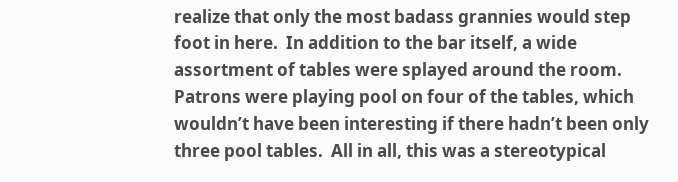realize that only the most badass grannies would step foot in here.  In addition to the bar itself, a wide assortment of tables were splayed around the room.  Patrons were playing pool on four of the tables, which wouldn’t have been interesting if there hadn’t been only three pool tables.  All in all, this was a stereotypical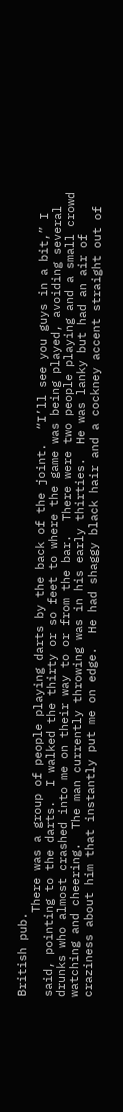British pub.
            There was a group of people playing darts by the back of the joint.  “I’ll see you guys in a bit,” I said, pointing to the darts.  I walked the thirty or so feet to where the game was being played, avoiding several drunks who almost crashed into me on their way to or from the bar.  There were two people playing and a small crowd watching and cheering.  The man currently throwing was in his early thirties.  He was lanky but had an air of craziness about him that instantly put me on edge.  He had shaggy black hair and a cockney accent straight out of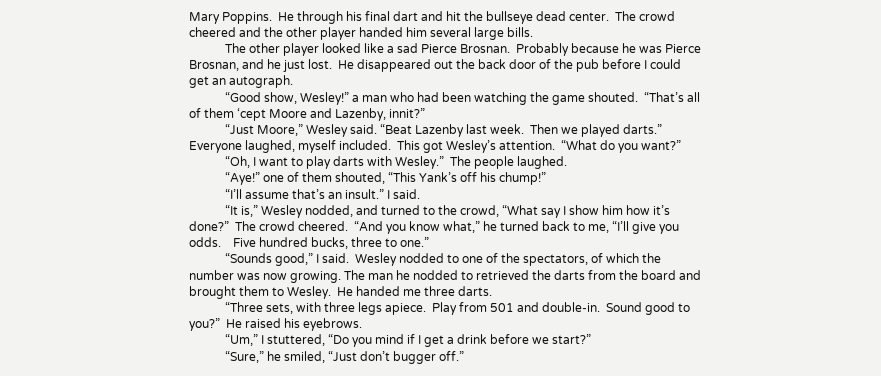Mary Poppins.  He through his final dart and hit the bullseye dead center.  The crowd cheered and the other player handed him several large bills.
            The other player looked like a sad Pierce Brosnan.  Probably because he was Pierce Brosnan, and he just lost.  He disappeared out the back door of the pub before I could get an autograph.
            “Good show, Wesley!” a man who had been watching the game shouted.  “That’s all of them ‘cept Moore and Lazenby, innit?”
            “Just Moore,” Wesley said. “Beat Lazenby last week.  Then we played darts.”  Everyone laughed, myself included.  This got Wesley’s attention.  “What do you want?”
            “Oh, I want to play darts with Wesley.”  The people laughed.
            “Aye!” one of them shouted, “This Yank’s off his chump!”
            “I’ll assume that’s an insult.” I said.
            “It is,” Wesley nodded, and turned to the crowd, “What say I show him how it’s done?”  The crowd cheered.  “And you know what,” he turned back to me, “I’ll give you odds.    Five hundred bucks, three to one.”
            “Sounds good,” I said.  Wesley nodded to one of the spectators, of which the number was now growing. The man he nodded to retrieved the darts from the board and brought them to Wesley.  He handed me three darts.
            “Three sets, with three legs apiece.  Play from 501 and double-in.  Sound good to you?”  He raised his eyebrows.
            “Um,” I stuttered, “Do you mind if I get a drink before we start?”
            “Sure,” he smiled, “Just don’t bugger off.”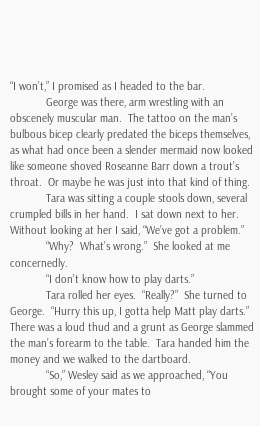“I won’t,” I promised as I headed to the bar.
            George was there, arm wrestling with an obscenely muscular man.  The tattoo on the man’s bulbous bicep clearly predated the biceps themselves, as what had once been a slender mermaid now looked like someone shoved Roseanne Barr down a trout’s throat.  Or maybe he was just into that kind of thing.
            Tara was sitting a couple stools down, several crumpled bills in her hand.  I sat down next to her.  Without looking at her I said, “We’ve got a problem.”
            “Why?  What’s wrong.”  She looked at me concernedly.
            “I don’t know how to play darts.”
            Tara rolled her eyes.  “Really?”  She turned to George.  “Hurry this up, I gotta help Matt play darts.”  There was a loud thud and a grunt as George slammed the man’s forearm to the table.  Tara handed him the money and we walked to the dartboard.
            “So,” Wesley said as we approached, “You brought some of your mates to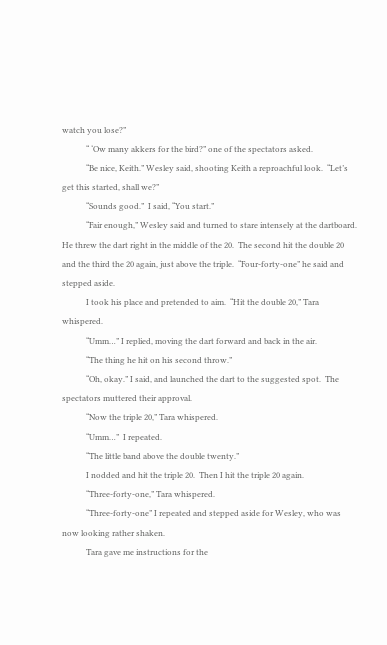watch you lose?”
            “ ‘Ow many akkers for the bird?” one of the spectators asked.
            “Be nice, Keith.” Wesley said, shooting Keith a reproachful look.  “Let’s get this started, shall we?”
            “Sounds good.”  I said, “You start.”
            “Fair enough,” Wesley said and turned to stare intensely at the dartboard.  He threw the dart right in the middle of the 20.  The second hit the double 20 and the third the 20 again, just above the triple.  “Four-forty-one” he said and stepped aside.
            I took his place and pretended to aim.  “Hit the double 20,” Tara whispered.
            “Umm…” I replied, moving the dart forward and back in the air.
            “The thing he hit on his second throw.”
            “Oh, okay.” I said, and launched the dart to the suggested spot.  The spectators muttered their approval.
            “Now the triple 20,” Tara whispered.
            “Umm…”  I repeated.
            “The little band above the double twenty.”
            I nodded and hit the triple 20.  Then I hit the triple 20 again.
            “Three-forty-one,” Tara whispered.
            “Three-forty-one” I repeated and stepped aside for Wesley, who was now looking rather shaken.
            Tara gave me instructions for the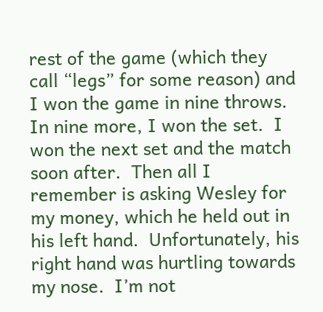rest of the game (which they call “legs” for some reason) and I won the game in nine throws.  In nine more, I won the set.  I won the next set and the match soon after.  Then all I remember is asking Wesley for my money, which he held out in his left hand.  Unfortunately, his right hand was hurtling towards my nose.  I’m not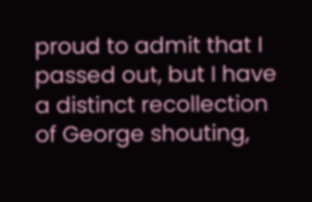proud to admit that I passed out, but I have a distinct recollection of George shouting,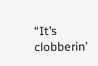“It’s clobberin’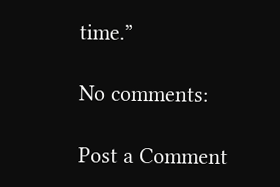time.”

No comments:

Post a Comment